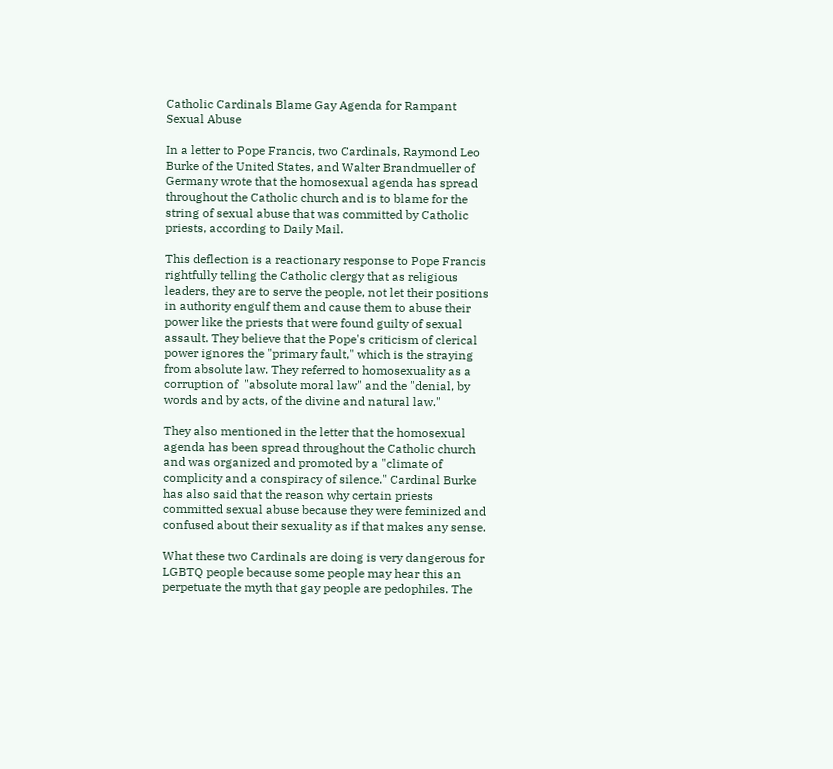Catholic Cardinals Blame Gay Agenda for Rampant Sexual Abuse

In a letter to Pope Francis, two Cardinals, Raymond Leo Burke of the United States, and Walter Brandmueller of Germany wrote that the homosexual agenda has spread throughout the Catholic church and is to blame for the string of sexual abuse that was committed by Catholic priests, according to Daily Mail.

This deflection is a reactionary response to Pope Francis rightfully telling the Catholic clergy that as religious leaders, they are to serve the people, not let their positions in authority engulf them and cause them to abuse their power like the priests that were found guilty of sexual assault. They believe that the Pope's criticism of clerical power ignores the "primary fault," which is the straying from absolute law. They referred to homosexuality as a corruption of  "absolute moral law" and the "denial, by words and by acts, of the divine and natural law."

They also mentioned in the letter that the homosexual agenda has been spread throughout the Catholic church and was organized and promoted by a "climate of complicity and a conspiracy of silence." Cardinal Burke has also said that the reason why certain priests committed sexual abuse because they were feminized and confused about their sexuality as if that makes any sense.

What these two Cardinals are doing is very dangerous for LGBTQ people because some people may hear this an perpetuate the myth that gay people are pedophiles. The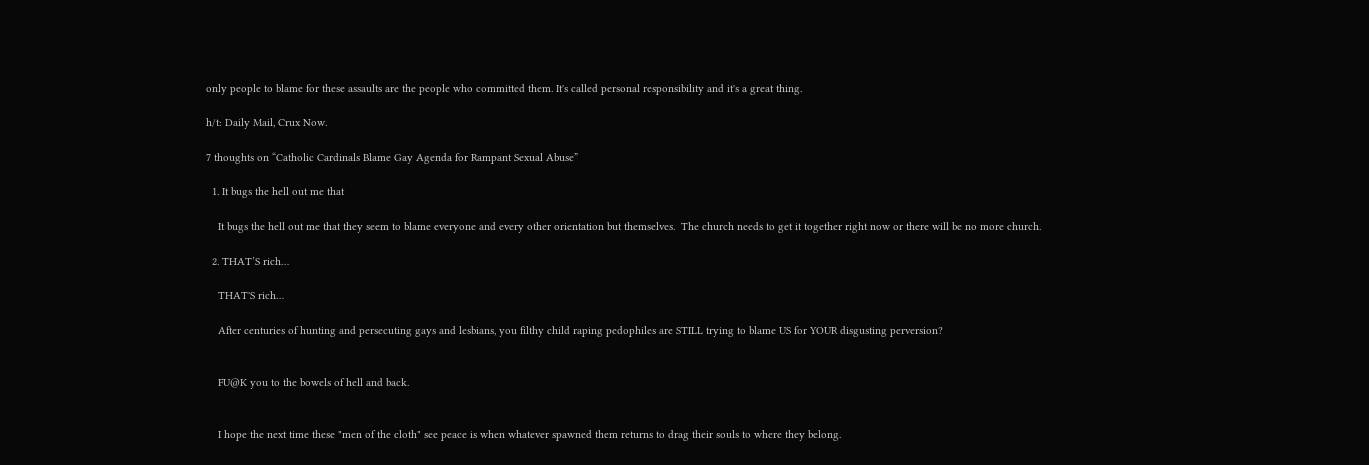only people to blame for these assaults are the people who committed them. It's called personal responsibility and it's a great thing.

h/t: Daily Mail, Crux Now.

7 thoughts on “Catholic Cardinals Blame Gay Agenda for Rampant Sexual Abuse”

  1. It bugs the hell out me that

    It bugs the hell out me that they seem to blame everyone and every other orientation but themselves.  The church needs to get it together right now or there will be no more church.

  2. THAT’S rich…

    THAT'S rich…

    After centuries of hunting and persecuting gays and lesbians, you filthy child raping pedophiles are STILL trying to blame US for YOUR disgusting perversion?


    FU@K you to the bowels of hell and back.


    I hope the next time these "men of the cloth" see peace is when whatever spawned them returns to drag their souls to where they belong.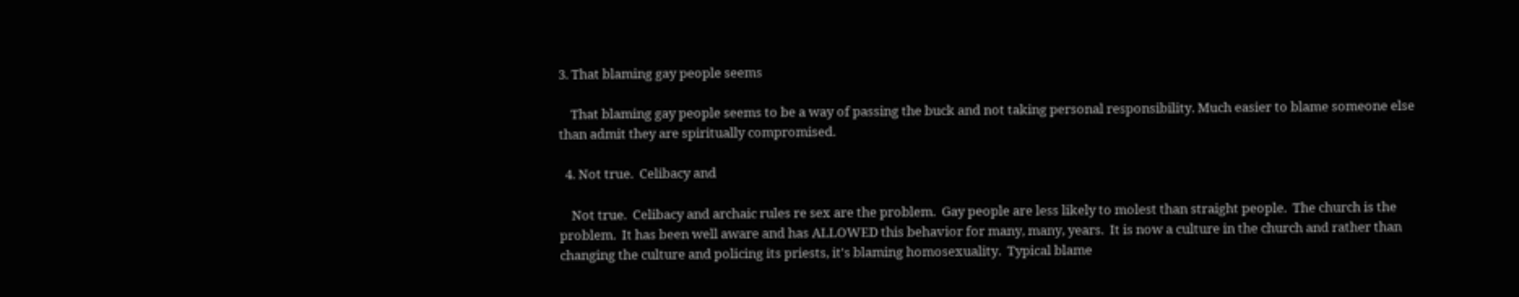3. That blaming gay people seems

    That blaming gay people seems to be a way of passing the buck and not taking personal responsibility. Much easier to blame someone else than admit they are spiritually compromised.

  4. Not true.  Celibacy and

    Not true.  Celibacy and archaic rules re sex are the problem.  Gay people are less likely to molest than straight people.  The church is the problem.  It has been well aware and has ALLOWED this behavior for many, many, years.  It is now a culture in the church and rather than changing the culture and policing its priests, it's blaming homosexuality.  Typical blame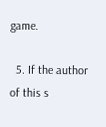game.

  5. If the author of this s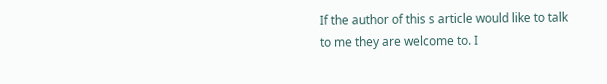If the author of this s article would like to talk to me they are welcome to. I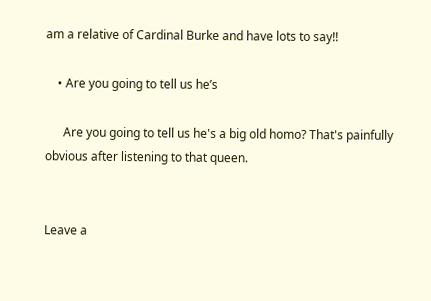am a relative of Cardinal Burke and have lots to say!!

    • Are you going to tell us he’s

      Are you going to tell us he's a big old homo? That's painfully obvious after listening to that queen.


Leave a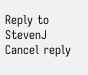Reply to StevenJ Cancel reply